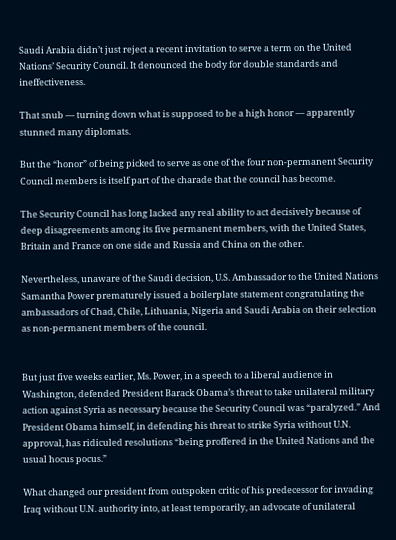Saudi Arabia didn’t just reject a recent invitation to serve a term on the United Nations’ Security Council. It denounced the body for double standards and ineffectiveness.

That snub — turning down what is supposed to be a high honor — apparently stunned many diplomats.

But the “honor” of being picked to serve as one of the four non-permanent Security Council members is itself part of the charade that the council has become.

The Security Council has long lacked any real ability to act decisively because of deep disagreements among its five permanent members, with the United States, Britain and France on one side and Russia and China on the other.

Nevertheless, unaware of the Saudi decision, U.S. Ambassador to the United Nations Samantha Power prematurely issued a boilerplate statement congratulating the ambassadors of Chad, Chile, Lithuania, Nigeria and Saudi Arabia on their selection as non-permanent members of the council.


But just five weeks earlier, Ms. Power, in a speech to a liberal audience in Washington, defended President Barack Obama’s threat to take unilateral military action against Syria as necessary because the Security Council was “paralyzed.” And President Obama himself, in defending his threat to strike Syria without U.N. approval, has ridiculed resolutions “being proffered in the United Nations and the usual hocus pocus.”

What changed our president from outspoken critic of his predecessor for invading Iraq without U.N. authority into, at least temporarily, an advocate of unilateral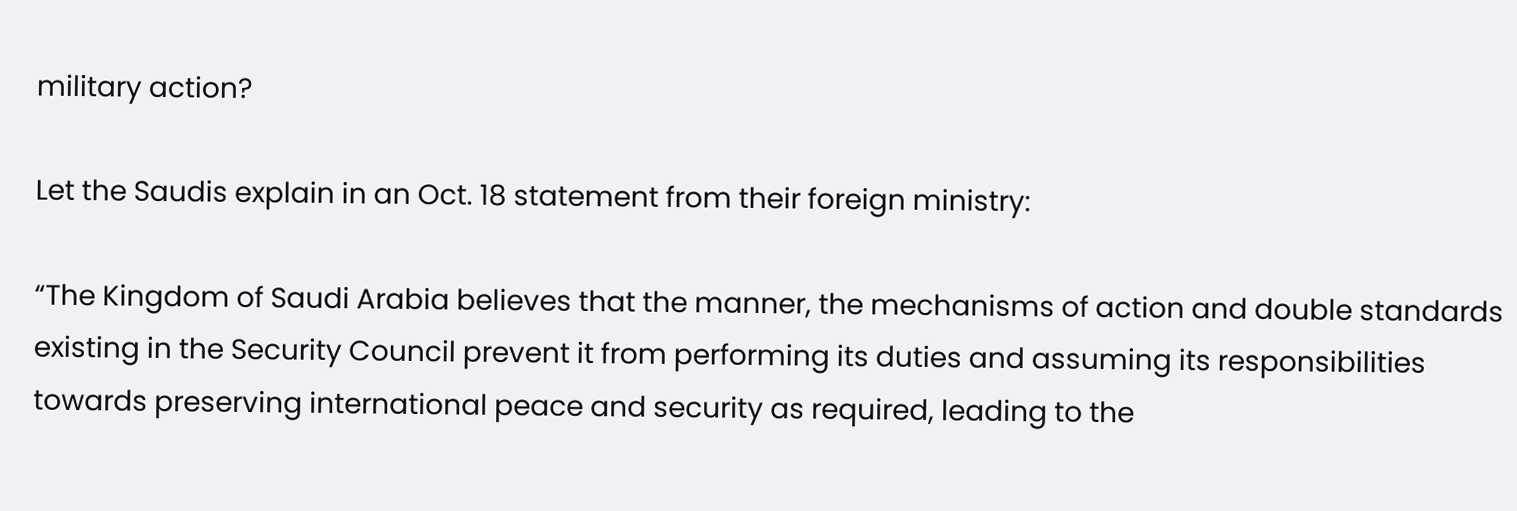military action?

Let the Saudis explain in an Oct. 18 statement from their foreign ministry:

“The Kingdom of Saudi Arabia believes that the manner, the mechanisms of action and double standards existing in the Security Council prevent it from performing its duties and assuming its responsibilities towards preserving international peace and security as required, leading to the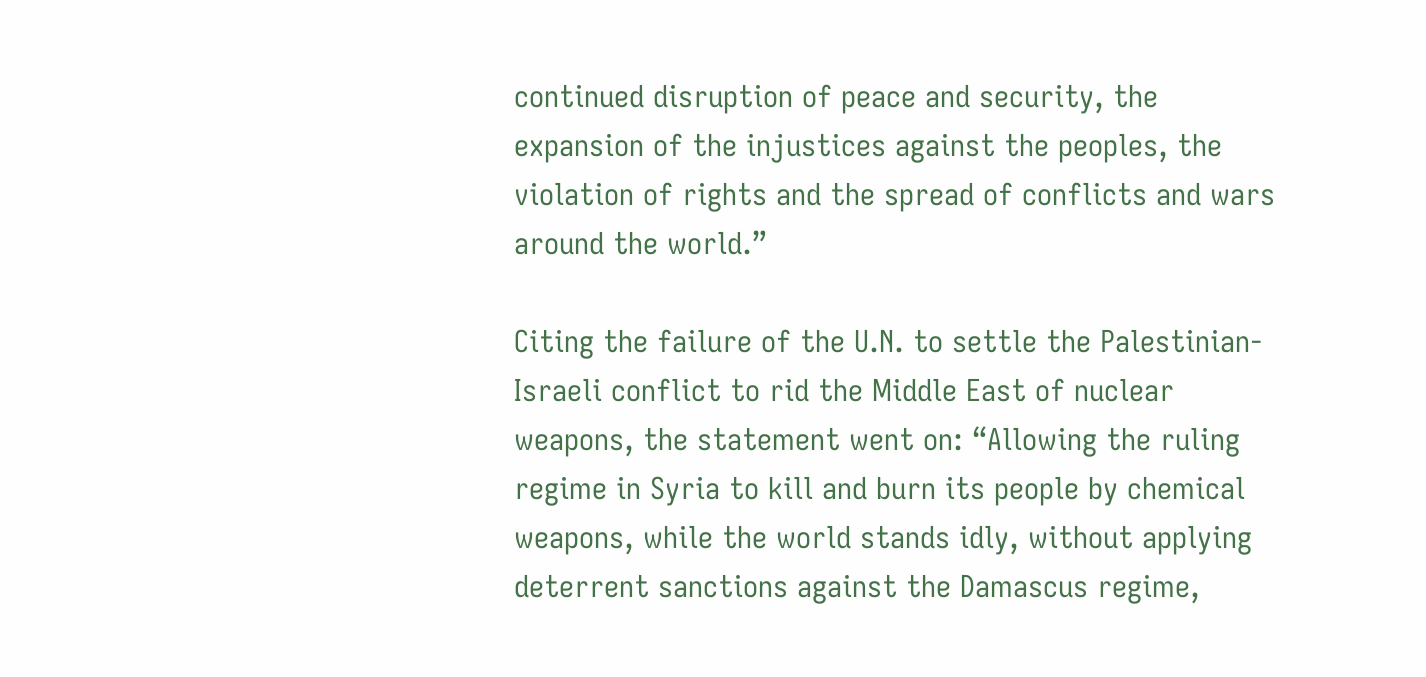continued disruption of peace and security, the expansion of the injustices against the peoples, the violation of rights and the spread of conflicts and wars around the world.”

Citing the failure of the U.N. to settle the Palestinian-Israeli conflict to rid the Middle East of nuclear weapons, the statement went on: “Allowing the ruling regime in Syria to kill and burn its people by chemical weapons, while the world stands idly, without applying deterrent sanctions against the Damascus regime,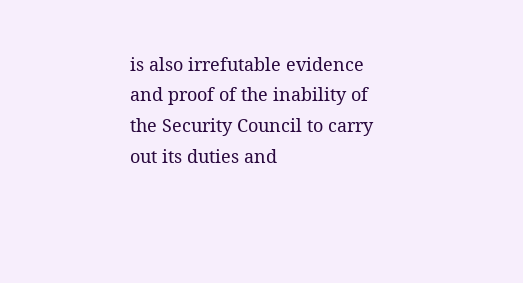is also irrefutable evidence and proof of the inability of the Security Council to carry out its duties and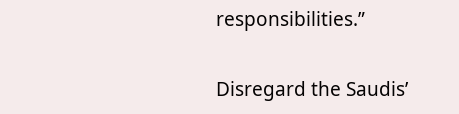responsibilities.”

Disregard the Saudis’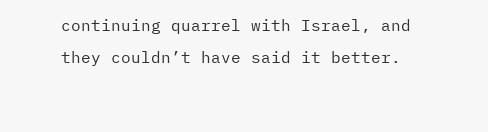continuing quarrel with Israel, and they couldn’t have said it better.